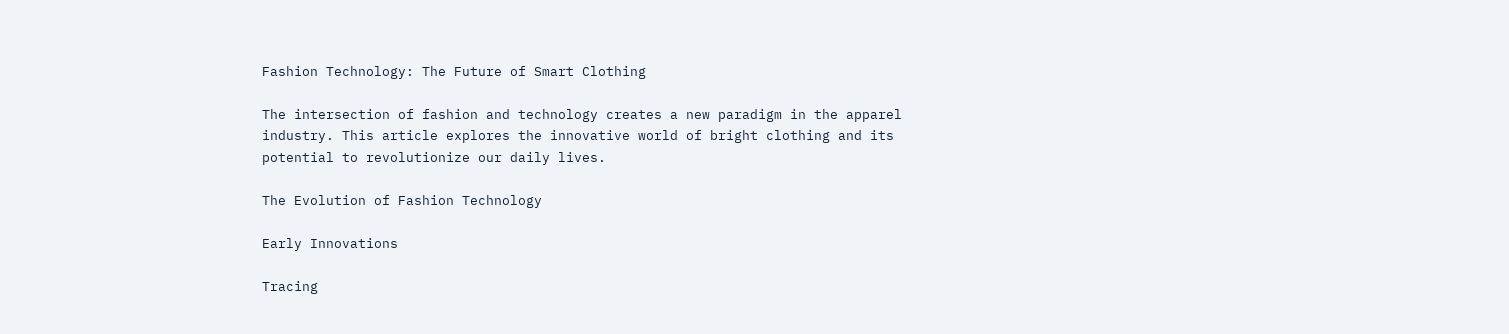Fashion Technology: The Future of Smart Clothing

The intersection of fashion and technology creates a new paradigm in the apparel industry. This article explores the innovative world of bright clothing and its potential to revolutionize our daily lives.

The Evolution of Fashion Technology

Early Innovations

Tracing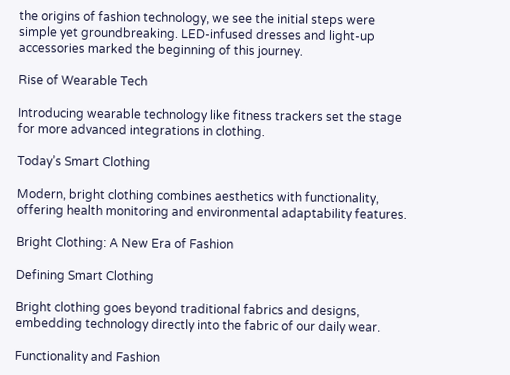the origins of fashion technology, we see the initial steps were simple yet groundbreaking. LED-infused dresses and light-up accessories marked the beginning of this journey.

Rise of Wearable Tech

Introducing wearable technology like fitness trackers set the stage for more advanced integrations in clothing.

Today’s Smart Clothing

Modern, bright clothing combines aesthetics with functionality, offering health monitoring and environmental adaptability features.

Bright Clothing: A New Era of Fashion

Defining Smart Clothing

Bright clothing goes beyond traditional fabrics and designs, embedding technology directly into the fabric of our daily wear.

Functionality and Fashion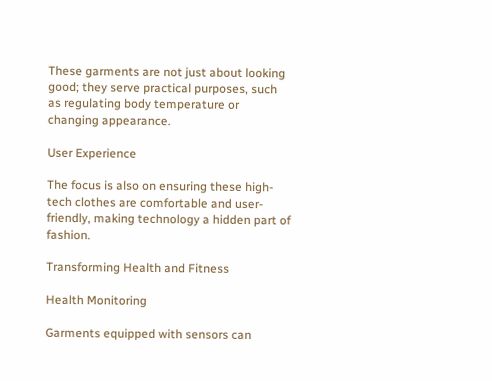These garments are not just about looking good; they serve practical purposes, such as regulating body temperature or changing appearance.

User Experience

The focus is also on ensuring these high-tech clothes are comfortable and user-friendly, making technology a hidden part of fashion.

Transforming Health and Fitness

Health Monitoring

Garments equipped with sensors can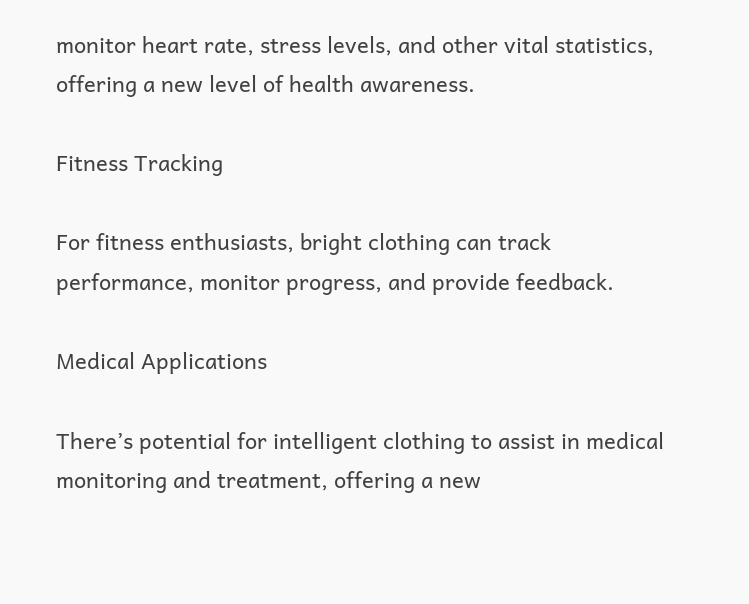monitor heart rate, stress levels, and other vital statistics, offering a new level of health awareness.

Fitness Tracking

For fitness enthusiasts, bright clothing can track performance, monitor progress, and provide feedback.

Medical Applications

There’s potential for intelligent clothing to assist in medical monitoring and treatment, offering a new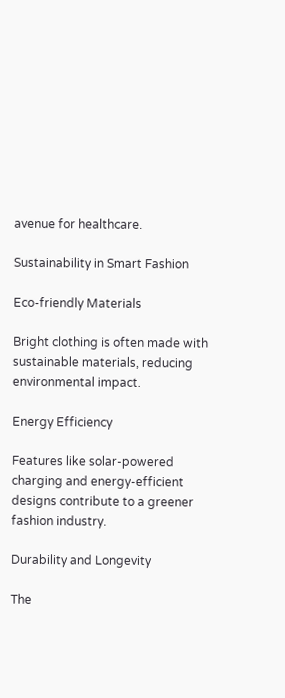avenue for healthcare.

Sustainability in Smart Fashion

Eco-friendly Materials

Bright clothing is often made with sustainable materials, reducing environmental impact.

Energy Efficiency

Features like solar-powered charging and energy-efficient designs contribute to a greener fashion industry.

Durability and Longevity

The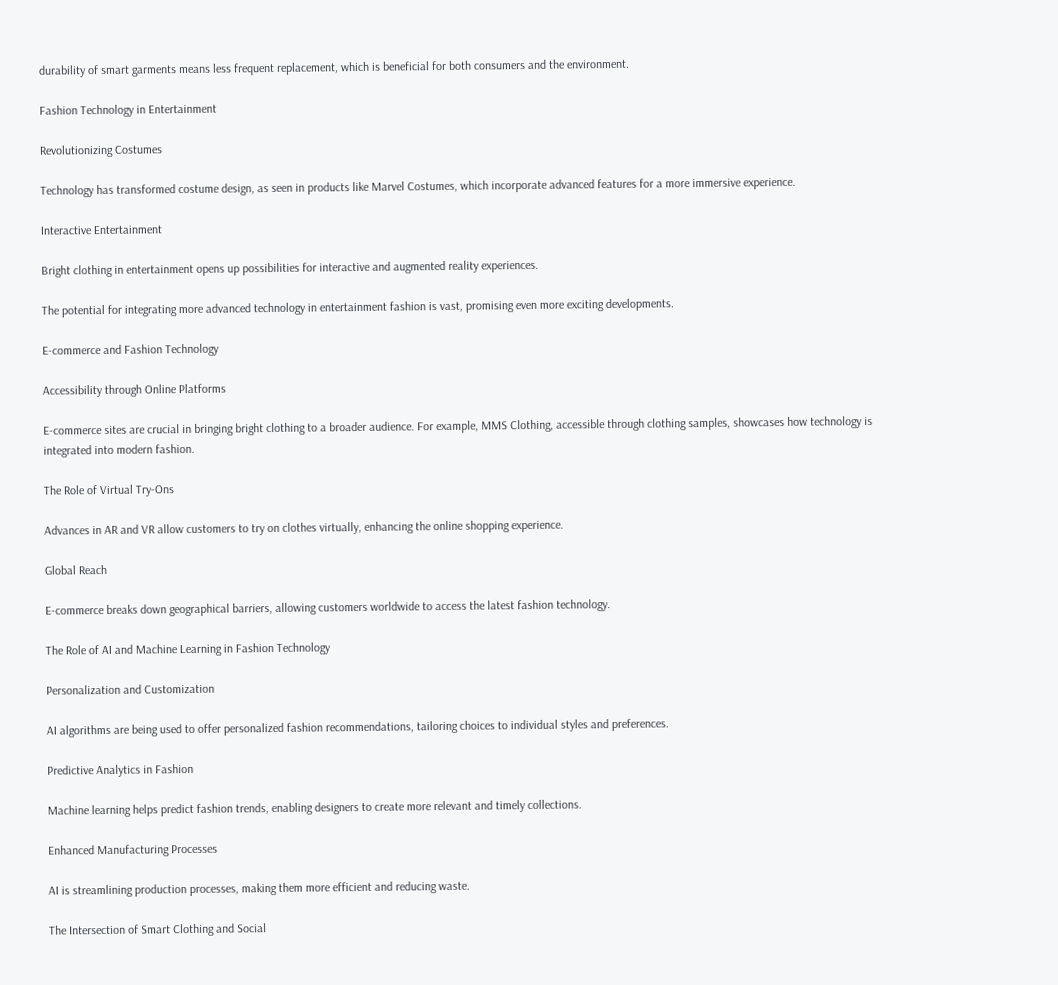durability of smart garments means less frequent replacement, which is beneficial for both consumers and the environment.

Fashion Technology in Entertainment

Revolutionizing Costumes

Technology has transformed costume design, as seen in products like Marvel Costumes, which incorporate advanced features for a more immersive experience.

Interactive Entertainment

Bright clothing in entertainment opens up possibilities for interactive and augmented reality experiences.

The potential for integrating more advanced technology in entertainment fashion is vast, promising even more exciting developments.

E-commerce and Fashion Technology

Accessibility through Online Platforms

E-commerce sites are crucial in bringing bright clothing to a broader audience. For example, MMS Clothing, accessible through clothing samples, showcases how technology is integrated into modern fashion.

The Role of Virtual Try-Ons

Advances in AR and VR allow customers to try on clothes virtually, enhancing the online shopping experience.

Global Reach

E-commerce breaks down geographical barriers, allowing customers worldwide to access the latest fashion technology.

The Role of AI and Machine Learning in Fashion Technology

Personalization and Customization

AI algorithms are being used to offer personalized fashion recommendations, tailoring choices to individual styles and preferences.

Predictive Analytics in Fashion

Machine learning helps predict fashion trends, enabling designers to create more relevant and timely collections.

Enhanced Manufacturing Processes

AI is streamlining production processes, making them more efficient and reducing waste.

The Intersection of Smart Clothing and Social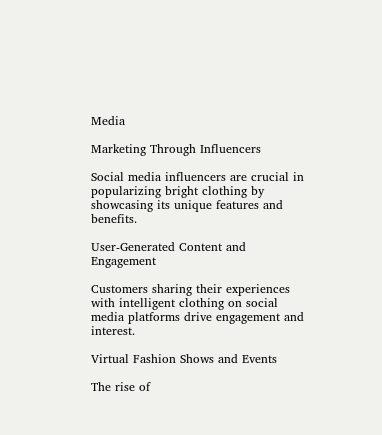Media

Marketing Through Influencers

Social media influencers are crucial in popularizing bright clothing by showcasing its unique features and benefits.

User-Generated Content and Engagement

Customers sharing their experiences with intelligent clothing on social media platforms drive engagement and interest.

Virtual Fashion Shows and Events

The rise of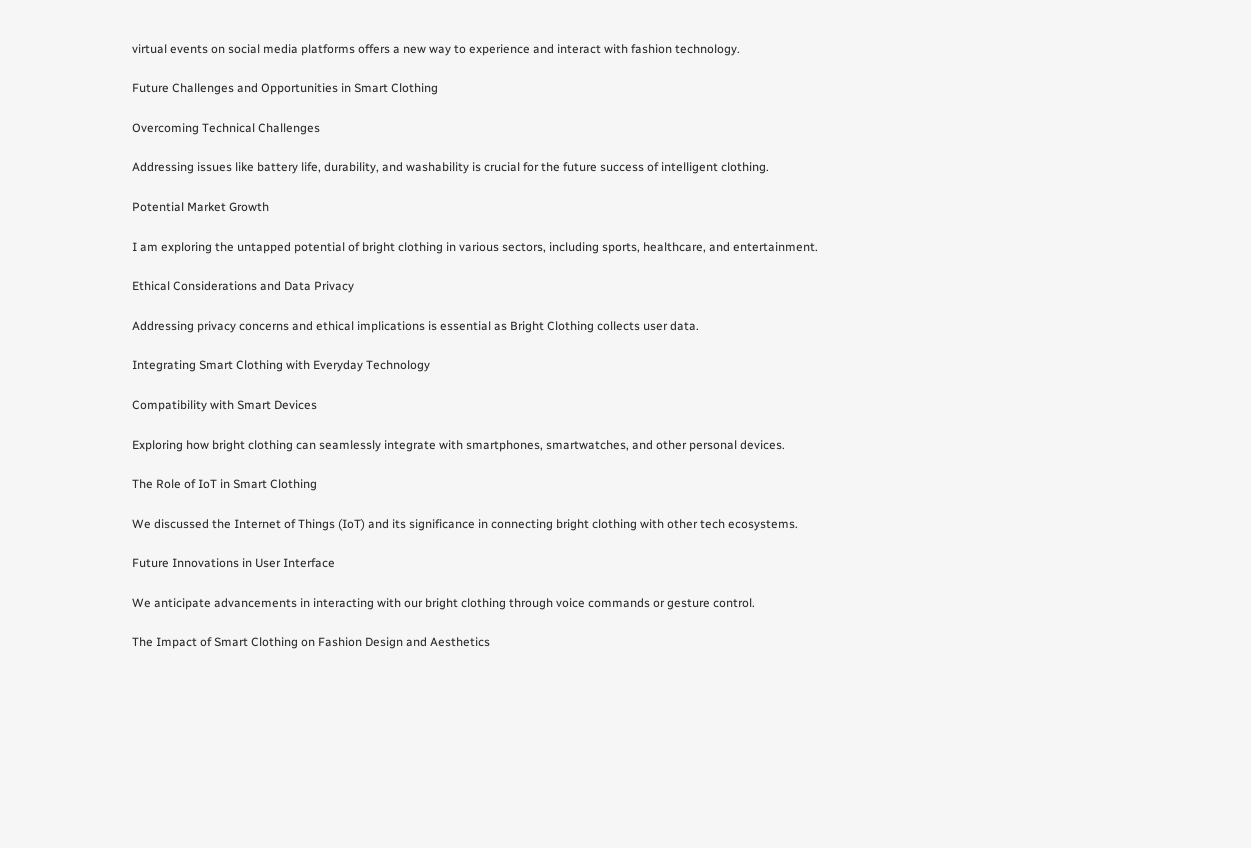virtual events on social media platforms offers a new way to experience and interact with fashion technology.

Future Challenges and Opportunities in Smart Clothing

Overcoming Technical Challenges

Addressing issues like battery life, durability, and washability is crucial for the future success of intelligent clothing.

Potential Market Growth

I am exploring the untapped potential of bright clothing in various sectors, including sports, healthcare, and entertainment.

Ethical Considerations and Data Privacy

Addressing privacy concerns and ethical implications is essential as Bright Clothing collects user data.

Integrating Smart Clothing with Everyday Technology

Compatibility with Smart Devices

Exploring how bright clothing can seamlessly integrate with smartphones, smartwatches, and other personal devices.

The Role of IoT in Smart Clothing

We discussed the Internet of Things (IoT) and its significance in connecting bright clothing with other tech ecosystems.

Future Innovations in User Interface

We anticipate advancements in interacting with our bright clothing through voice commands or gesture control.

The Impact of Smart Clothing on Fashion Design and Aesthetics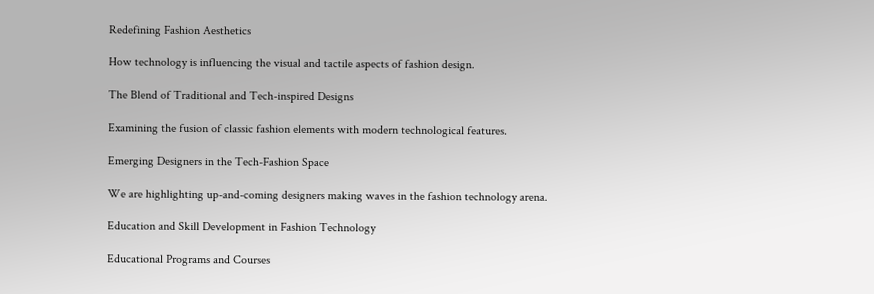Redefining Fashion Aesthetics

How technology is influencing the visual and tactile aspects of fashion design.

The Blend of Traditional and Tech-inspired Designs

Examining the fusion of classic fashion elements with modern technological features.

Emerging Designers in the Tech-Fashion Space

We are highlighting up-and-coming designers making waves in the fashion technology arena.

Education and Skill Development in Fashion Technology

Educational Programs and Courses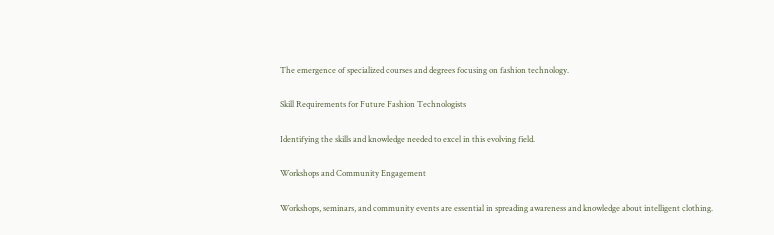The emergence of specialized courses and degrees focusing on fashion technology.

Skill Requirements for Future Fashion Technologists

Identifying the skills and knowledge needed to excel in this evolving field.

Workshops and Community Engagement

Workshops, seminars, and community events are essential in spreading awareness and knowledge about intelligent clothing.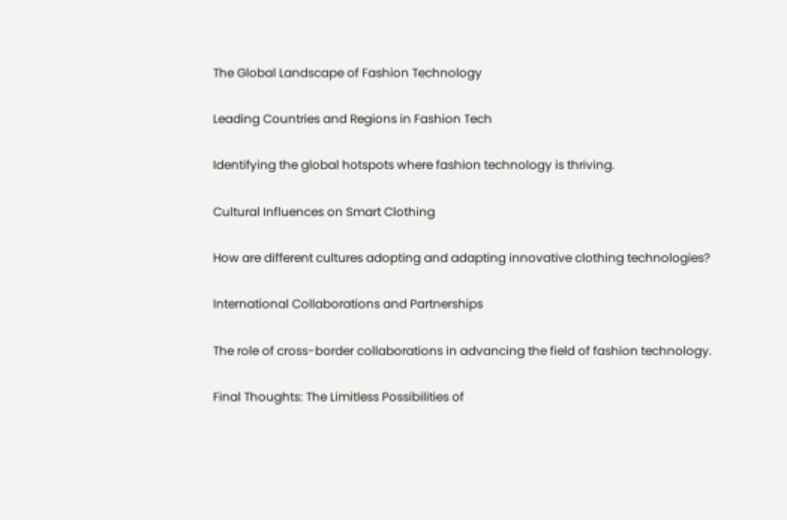The Global Landscape of Fashion Technology

Leading Countries and Regions in Fashion Tech

Identifying the global hotspots where fashion technology is thriving.

Cultural Influences on Smart Clothing

How are different cultures adopting and adapting innovative clothing technologies?

International Collaborations and Partnerships

The role of cross-border collaborations in advancing the field of fashion technology.

Final Thoughts: The Limitless Possibilities of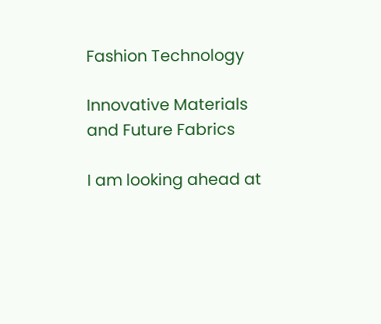Fashion Technology

Innovative Materials and Future Fabrics

I am looking ahead at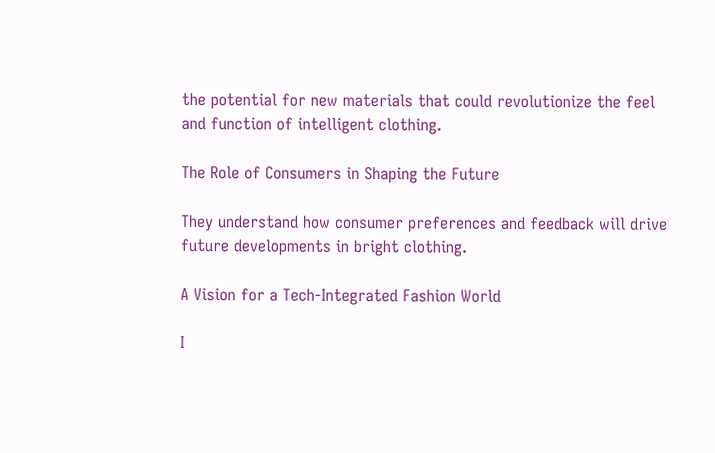the potential for new materials that could revolutionize the feel and function of intelligent clothing.

The Role of Consumers in Shaping the Future

They understand how consumer preferences and feedback will drive future developments in bright clothing.

A Vision for a Tech-Integrated Fashion World

I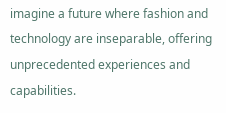imagine a future where fashion and technology are inseparable, offering unprecedented experiences and capabilities.